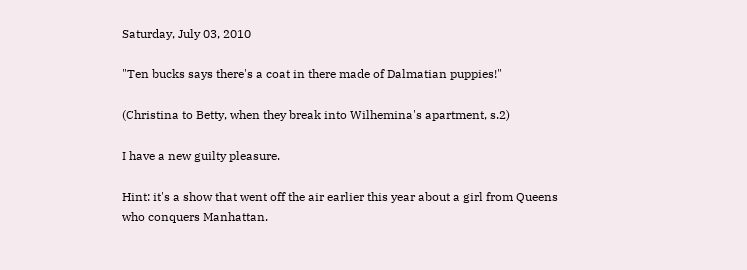Saturday, July 03, 2010

"Ten bucks says there's a coat in there made of Dalmatian puppies!"

(Christina to Betty, when they break into Wilhemina's apartment, s.2)

I have a new guilty pleasure.

Hint: it's a show that went off the air earlier this year about a girl from Queens who conquers Manhattan.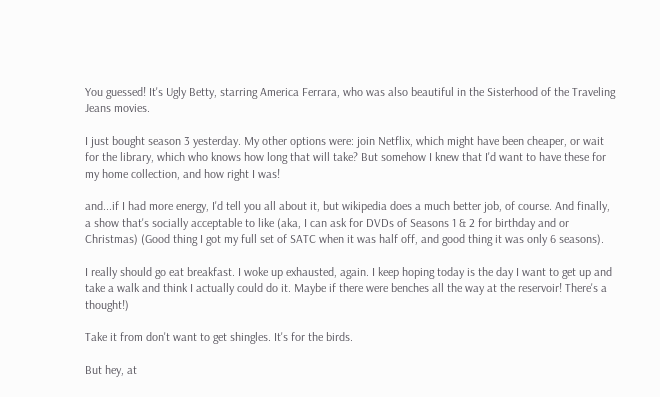You guessed! It's Ugly Betty, starring America Ferrara, who was also beautiful in the Sisterhood of the Traveling Jeans movies.

I just bought season 3 yesterday. My other options were: join Netflix, which might have been cheaper, or wait for the library, which who knows how long that will take? But somehow I knew that I'd want to have these for my home collection, and how right I was!

and...if I had more energy, I'd tell you all about it, but wikipedia does a much better job, of course. And finally, a show that's socially acceptable to like (aka, I can ask for DVDs of Seasons 1 & 2 for birthday and or Christmas) (Good thing I got my full set of SATC when it was half off, and good thing it was only 6 seasons).

I really should go eat breakfast. I woke up exhausted, again. I keep hoping today is the day I want to get up and take a walk and think I actually could do it. Maybe if there were benches all the way at the reservoir! There's a thought!)

Take it from don't want to get shingles. It's for the birds.

But hey, at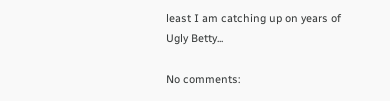least I am catching up on years of Ugly Betty...

No comments: